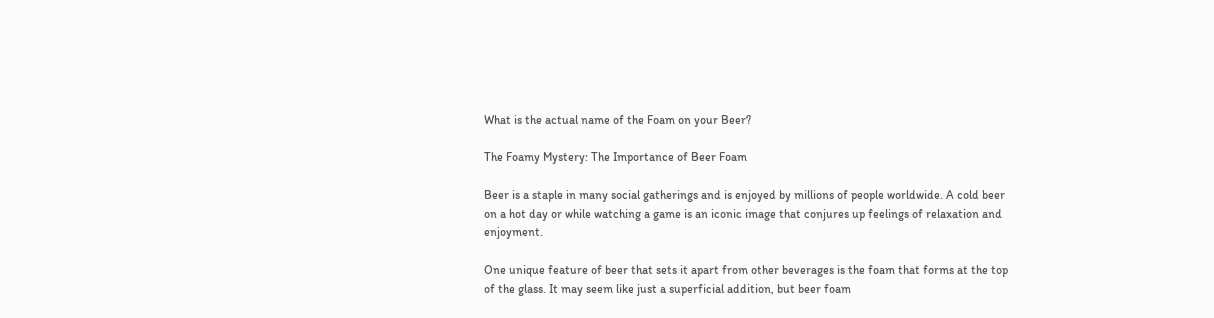What is the actual name of the Foam on your Beer?

The Foamy Mystery: The Importance of Beer Foam

Beer is a staple in many social gatherings and is enjoyed by millions of people worldwide. A cold beer on a hot day or while watching a game is an iconic image that conjures up feelings of relaxation and enjoyment.

One unique feature of beer that sets it apart from other beverages is the foam that forms at the top of the glass. It may seem like just a superficial addition, but beer foam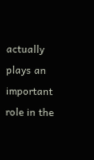actually plays an important role in the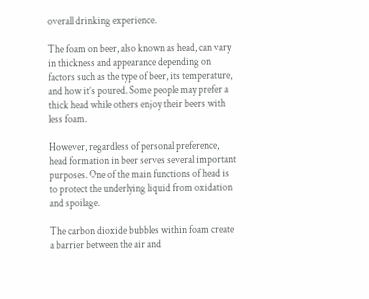overall drinking experience.

The foam on beer, also known as head, can vary in thickness and appearance depending on factors such as the type of beer, its temperature, and how it’s poured. Some people may prefer a thick head while others enjoy their beers with less foam.

However, regardless of personal preference, head formation in beer serves several important purposes. One of the main functions of head is to protect the underlying liquid from oxidation and spoilage.

The carbon dioxide bubbles within foam create a barrier between the air and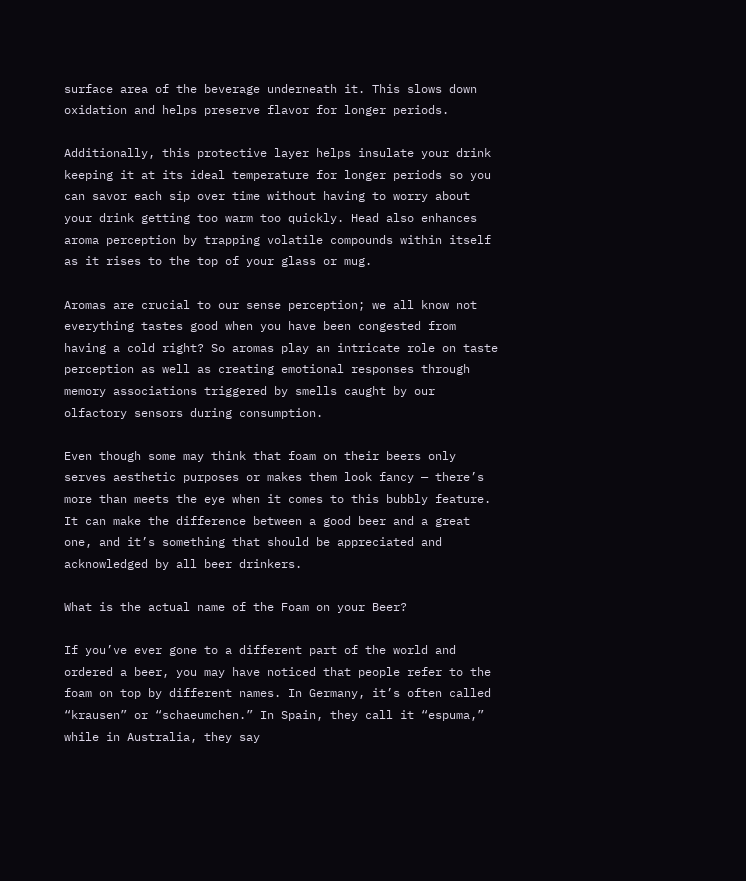surface area of the beverage underneath it. This slows down oxidation and helps preserve flavor for longer periods.

Additionally, this protective layer helps insulate your drink keeping it at its ideal temperature for longer periods so you can savor each sip over time without having to worry about your drink getting too warm too quickly. Head also enhances aroma perception by trapping volatile compounds within itself as it rises to the top of your glass or mug.

Aromas are crucial to our sense perception; we all know not everything tastes good when you have been congested from having a cold right? So aromas play an intricate role on taste perception as well as creating emotional responses through memory associations triggered by smells caught by our olfactory sensors during consumption.

Even though some may think that foam on their beers only serves aesthetic purposes or makes them look fancy — there’s more than meets the eye when it comes to this bubbly feature. It can make the difference between a good beer and a great one, and it’s something that should be appreciated and acknowledged by all beer drinkers.

What is the actual name of the Foam on your Beer?

If you’ve ever gone to a different part of the world and ordered a beer, you may have noticed that people refer to the foam on top by different names. In Germany, it’s often called “krausen” or “schaeumchen.” In Spain, they call it “espuma,” while in Australia, they say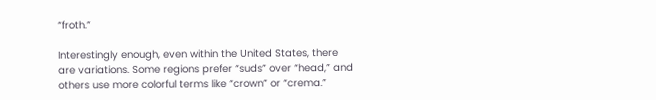“froth.”

Interestingly enough, even within the United States, there are variations. Some regions prefer “suds” over “head,” and others use more colorful terms like “crown” or “crema.”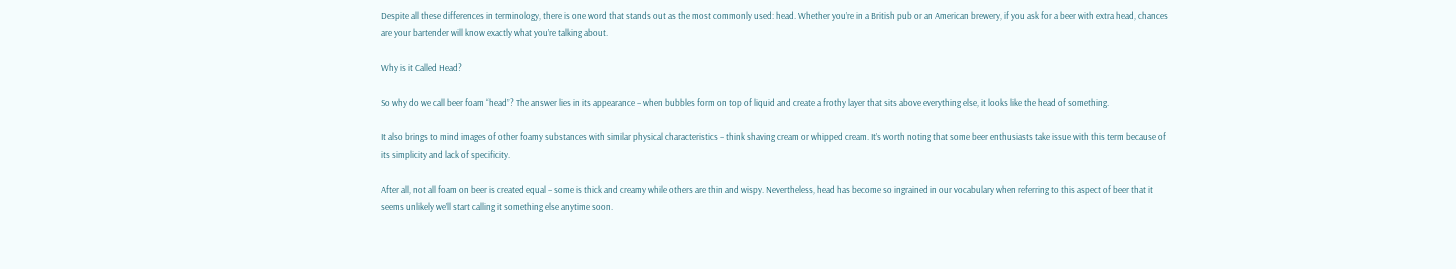Despite all these differences in terminology, there is one word that stands out as the most commonly used: head. Whether you’re in a British pub or an American brewery, if you ask for a beer with extra head, chances are your bartender will know exactly what you’re talking about.

Why is it Called Head?

So why do we call beer foam “head”? The answer lies in its appearance – when bubbles form on top of liquid and create a frothy layer that sits above everything else, it looks like the head of something.

It also brings to mind images of other foamy substances with similar physical characteristics – think shaving cream or whipped cream. It’s worth noting that some beer enthusiasts take issue with this term because of its simplicity and lack of specificity.

After all, not all foam on beer is created equal – some is thick and creamy while others are thin and wispy. Nevertheless, head has become so ingrained in our vocabulary when referring to this aspect of beer that it seems unlikely we’ll start calling it something else anytime soon.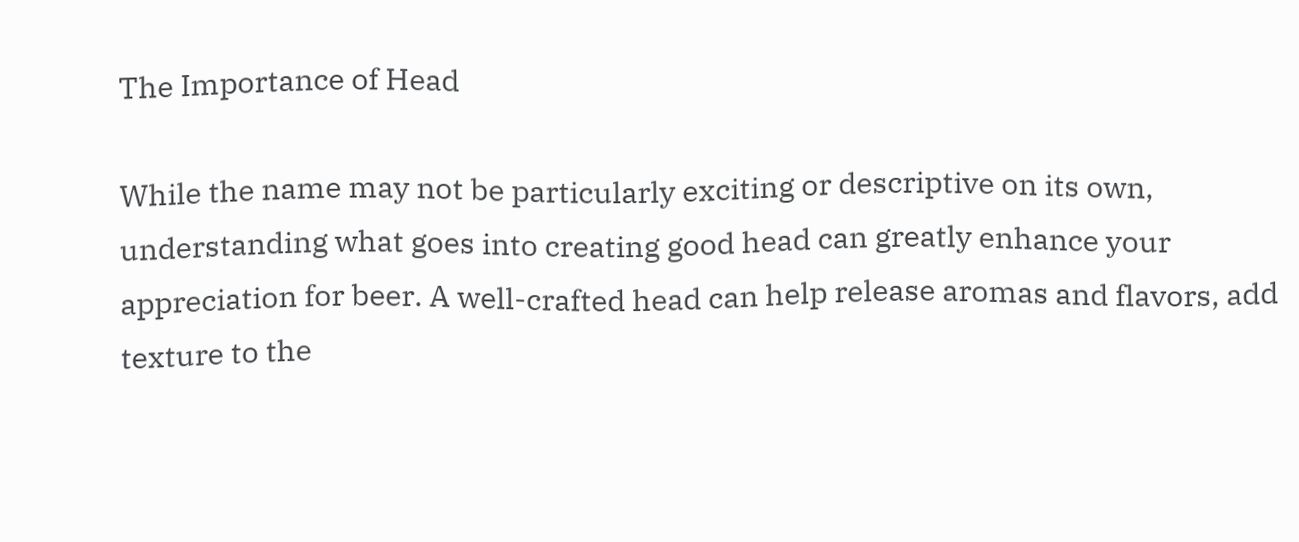The Importance of Head

While the name may not be particularly exciting or descriptive on its own, understanding what goes into creating good head can greatly enhance your appreciation for beer. A well-crafted head can help release aromas and flavors, add texture to the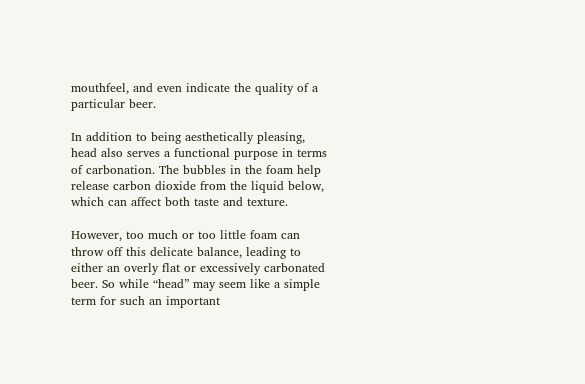mouthfeel, and even indicate the quality of a particular beer.

In addition to being aesthetically pleasing, head also serves a functional purpose in terms of carbonation. The bubbles in the foam help release carbon dioxide from the liquid below, which can affect both taste and texture.

However, too much or too little foam can throw off this delicate balance, leading to either an overly flat or excessively carbonated beer. So while “head” may seem like a simple term for such an important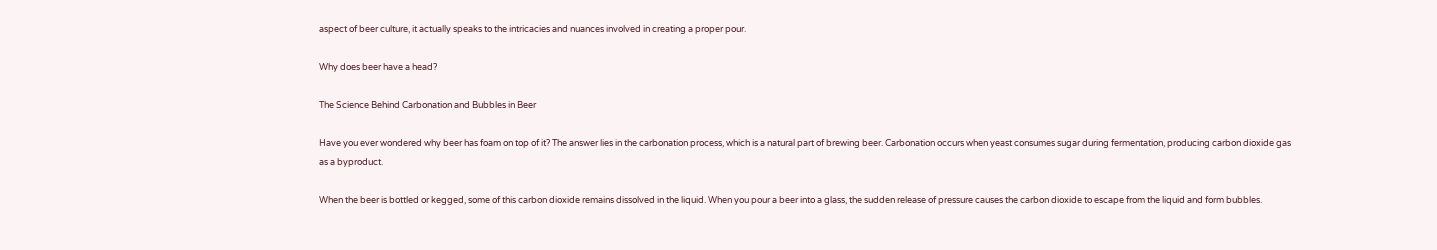aspect of beer culture, it actually speaks to the intricacies and nuances involved in creating a proper pour.

Why does beer have a head?

The Science Behind Carbonation and Bubbles in Beer

Have you ever wondered why beer has foam on top of it? The answer lies in the carbonation process, which is a natural part of brewing beer. Carbonation occurs when yeast consumes sugar during fermentation, producing carbon dioxide gas as a byproduct.

When the beer is bottled or kegged, some of this carbon dioxide remains dissolved in the liquid. When you pour a beer into a glass, the sudden release of pressure causes the carbon dioxide to escape from the liquid and form bubbles.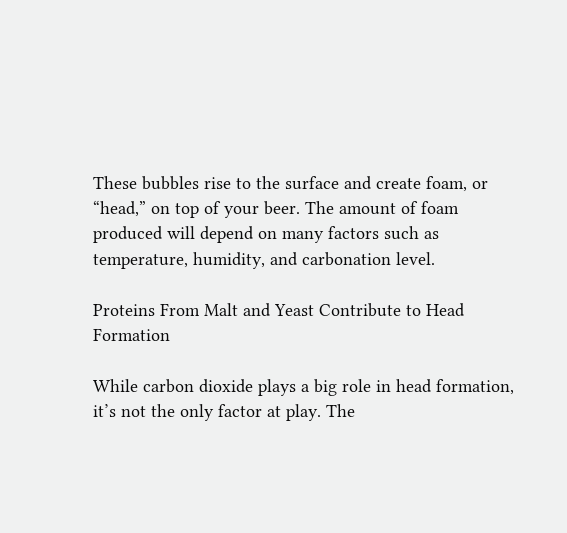These bubbles rise to the surface and create foam, or “head,” on top of your beer. The amount of foam produced will depend on many factors such as temperature, humidity, and carbonation level.

Proteins From Malt and Yeast Contribute to Head Formation

While carbon dioxide plays a big role in head formation, it’s not the only factor at play. The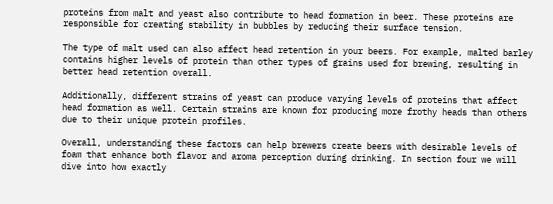proteins from malt and yeast also contribute to head formation in beer. These proteins are responsible for creating stability in bubbles by reducing their surface tension.

The type of malt used can also affect head retention in your beers. For example, malted barley contains higher levels of protein than other types of grains used for brewing, resulting in better head retention overall.

Additionally, different strains of yeast can produce varying levels of proteins that affect head formation as well. Certain strains are known for producing more frothy heads than others due to their unique protein profiles.

Overall, understanding these factors can help brewers create beers with desirable levels of foam that enhance both flavor and aroma perception during drinking. In section four we will dive into how exactly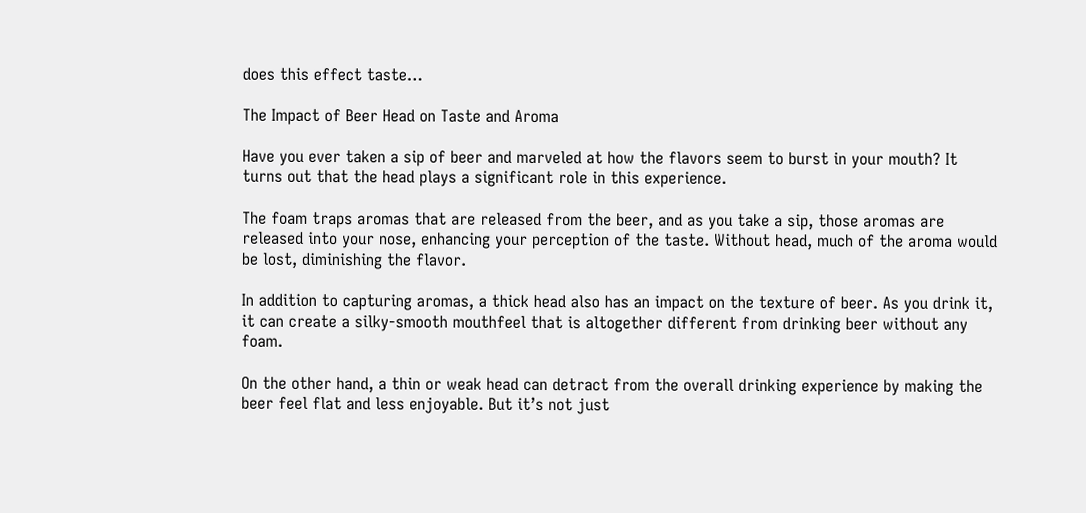does this effect taste…

The Impact of Beer Head on Taste and Aroma

Have you ever taken a sip of beer and marveled at how the flavors seem to burst in your mouth? It turns out that the head plays a significant role in this experience.

The foam traps aromas that are released from the beer, and as you take a sip, those aromas are released into your nose, enhancing your perception of the taste. Without head, much of the aroma would be lost, diminishing the flavor.

In addition to capturing aromas, a thick head also has an impact on the texture of beer. As you drink it, it can create a silky-smooth mouthfeel that is altogether different from drinking beer without any foam.

On the other hand, a thin or weak head can detract from the overall drinking experience by making the beer feel flat and less enjoyable. But it’s not just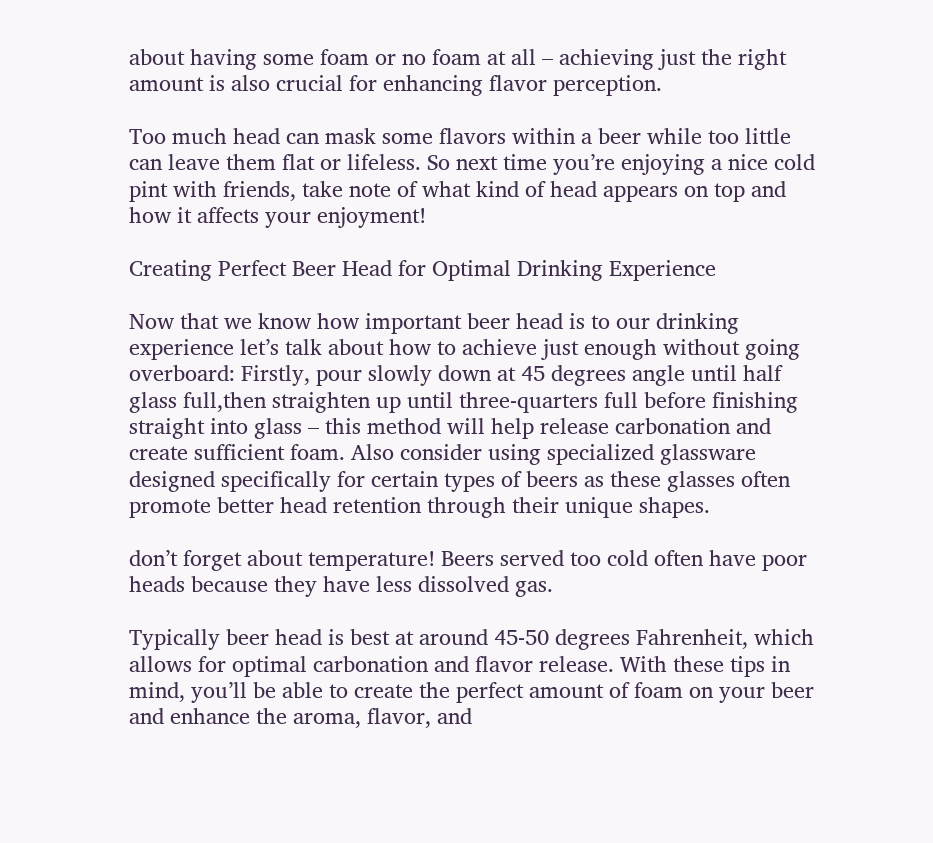about having some foam or no foam at all – achieving just the right amount is also crucial for enhancing flavor perception.

Too much head can mask some flavors within a beer while too little can leave them flat or lifeless. So next time you’re enjoying a nice cold pint with friends, take note of what kind of head appears on top and how it affects your enjoyment!

Creating Perfect Beer Head for Optimal Drinking Experience

Now that we know how important beer head is to our drinking experience let’s talk about how to achieve just enough without going overboard: Firstly, pour slowly down at 45 degrees angle until half glass full,then straighten up until three-quarters full before finishing straight into glass – this method will help release carbonation and create sufficient foam. Also consider using specialized glassware designed specifically for certain types of beers as these glasses often promote better head retention through their unique shapes.

don’t forget about temperature! Beers served too cold often have poor heads because they have less dissolved gas.

Typically beer head is best at around 45-50 degrees Fahrenheit, which allows for optimal carbonation and flavor release. With these tips in mind, you’ll be able to create the perfect amount of foam on your beer and enhance the aroma, flavor, and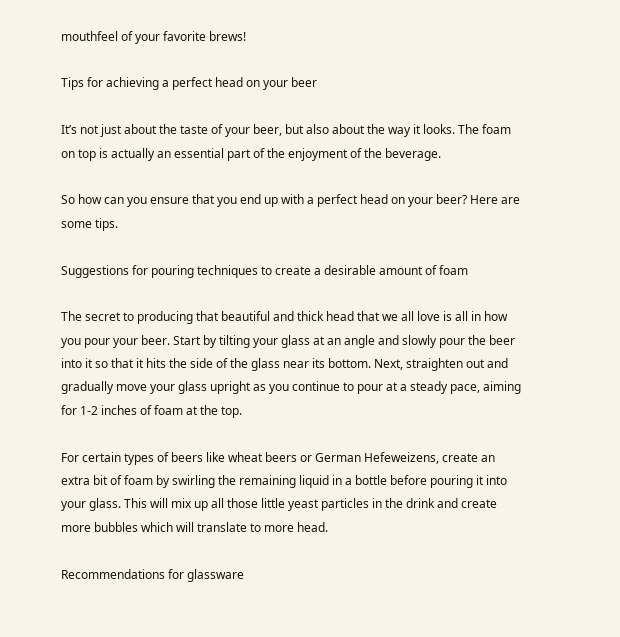mouthfeel of your favorite brews!

Tips for achieving a perfect head on your beer

It’s not just about the taste of your beer, but also about the way it looks. The foam on top is actually an essential part of the enjoyment of the beverage.

So how can you ensure that you end up with a perfect head on your beer? Here are some tips.

Suggestions for pouring techniques to create a desirable amount of foam

The secret to producing that beautiful and thick head that we all love is all in how you pour your beer. Start by tilting your glass at an angle and slowly pour the beer into it so that it hits the side of the glass near its bottom. Next, straighten out and gradually move your glass upright as you continue to pour at a steady pace, aiming for 1-2 inches of foam at the top.

For certain types of beers like wheat beers or German Hefeweizens, create an extra bit of foam by swirling the remaining liquid in a bottle before pouring it into your glass. This will mix up all those little yeast particles in the drink and create more bubbles which will translate to more head.

Recommendations for glassware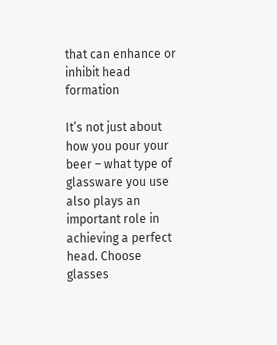that can enhance or inhibit head formation

It’s not just about how you pour your beer – what type of glassware you use also plays an important role in achieving a perfect head. Choose glasses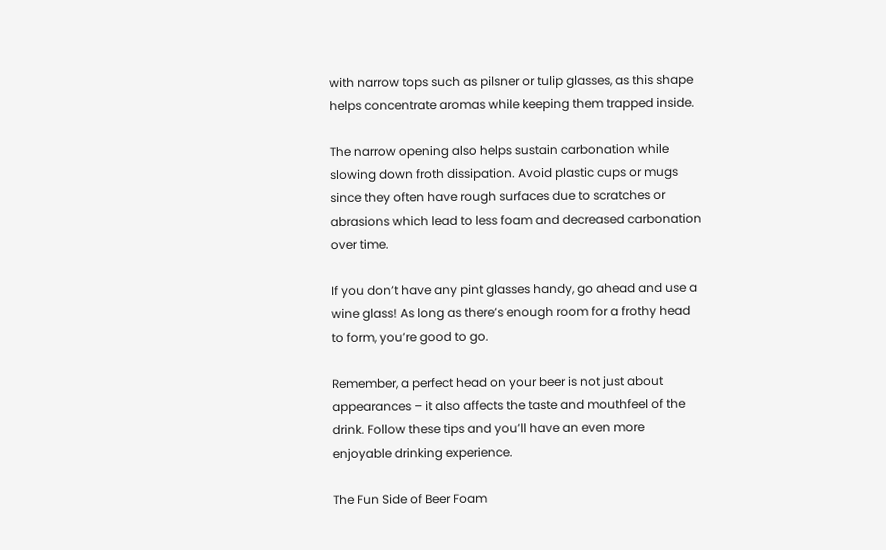with narrow tops such as pilsner or tulip glasses, as this shape helps concentrate aromas while keeping them trapped inside.

The narrow opening also helps sustain carbonation while slowing down froth dissipation. Avoid plastic cups or mugs since they often have rough surfaces due to scratches or abrasions which lead to less foam and decreased carbonation over time.

If you don’t have any pint glasses handy, go ahead and use a wine glass! As long as there’s enough room for a frothy head to form, you’re good to go.

Remember, a perfect head on your beer is not just about appearances – it also affects the taste and mouthfeel of the drink. Follow these tips and you’ll have an even more enjoyable drinking experience.

The Fun Side of Beer Foam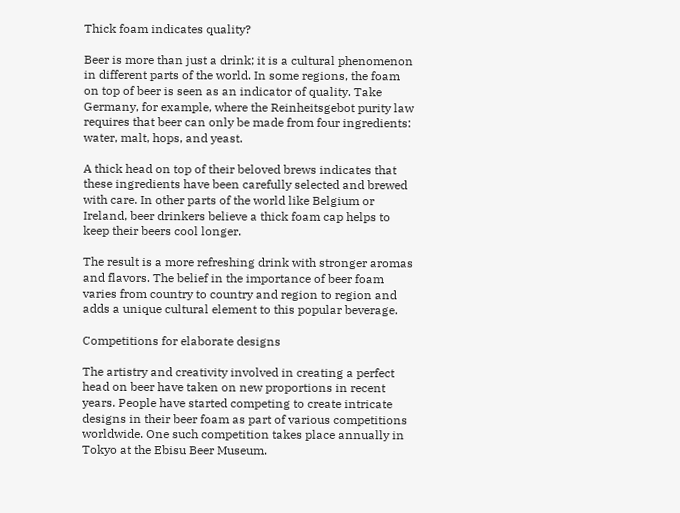Thick foam indicates quality?

Beer is more than just a drink; it is a cultural phenomenon in different parts of the world. In some regions, the foam on top of beer is seen as an indicator of quality. Take Germany, for example, where the Reinheitsgebot purity law requires that beer can only be made from four ingredients: water, malt, hops, and yeast.

A thick head on top of their beloved brews indicates that these ingredients have been carefully selected and brewed with care. In other parts of the world like Belgium or Ireland, beer drinkers believe a thick foam cap helps to keep their beers cool longer.

The result is a more refreshing drink with stronger aromas and flavors. The belief in the importance of beer foam varies from country to country and region to region and adds a unique cultural element to this popular beverage.

Competitions for elaborate designs

The artistry and creativity involved in creating a perfect head on beer have taken on new proportions in recent years. People have started competing to create intricate designs in their beer foam as part of various competitions worldwide. One such competition takes place annually in Tokyo at the Ebisu Beer Museum.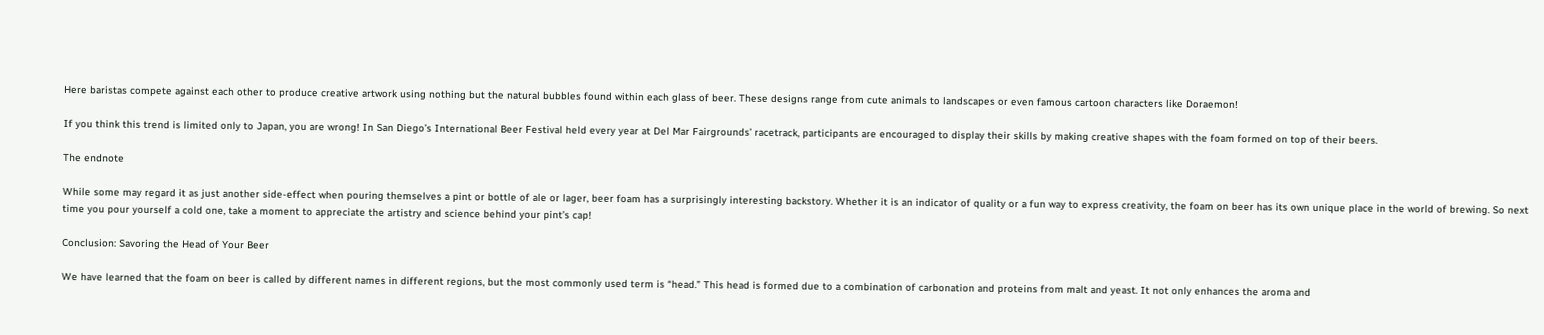Here baristas compete against each other to produce creative artwork using nothing but the natural bubbles found within each glass of beer. These designs range from cute animals to landscapes or even famous cartoon characters like Doraemon!

If you think this trend is limited only to Japan, you are wrong! In San Diego’s International Beer Festival held every year at Del Mar Fairgrounds’ racetrack, participants are encouraged to display their skills by making creative shapes with the foam formed on top of their beers.

The endnote

While some may regard it as just another side-effect when pouring themselves a pint or bottle of ale or lager, beer foam has a surprisingly interesting backstory. Whether it is an indicator of quality or a fun way to express creativity, the foam on beer has its own unique place in the world of brewing. So next time you pour yourself a cold one, take a moment to appreciate the artistry and science behind your pint’s cap!

Conclusion: Savoring the Head of Your Beer

We have learned that the foam on beer is called by different names in different regions, but the most commonly used term is “head.” This head is formed due to a combination of carbonation and proteins from malt and yeast. It not only enhances the aroma and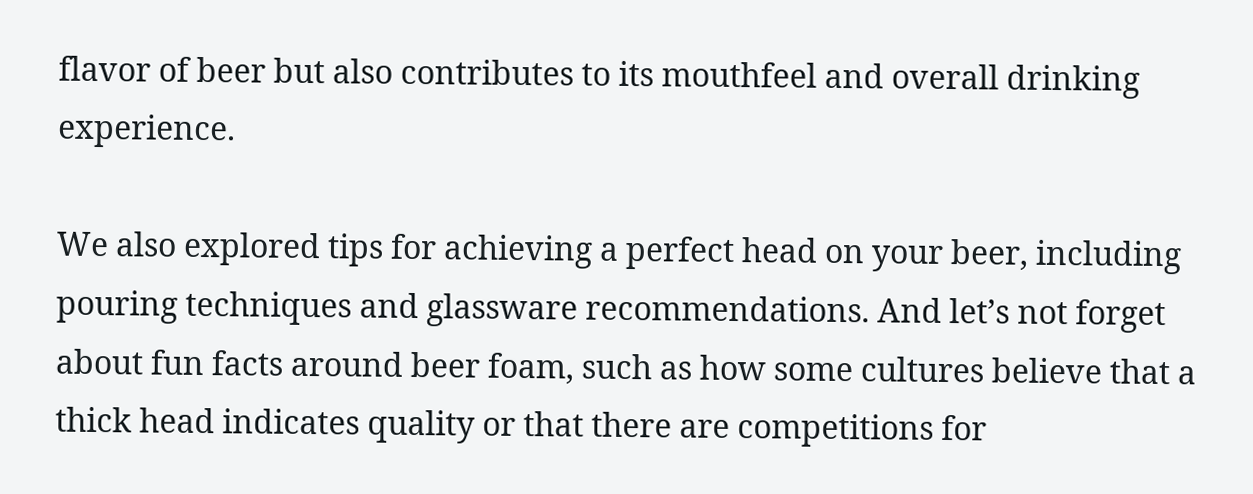flavor of beer but also contributes to its mouthfeel and overall drinking experience.

We also explored tips for achieving a perfect head on your beer, including pouring techniques and glassware recommendations. And let’s not forget about fun facts around beer foam, such as how some cultures believe that a thick head indicates quality or that there are competitions for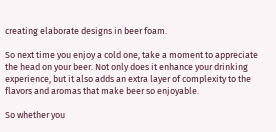creating elaborate designs in beer foam.

So next time you enjoy a cold one, take a moment to appreciate the head on your beer. Not only does it enhance your drinking experience, but it also adds an extra layer of complexity to the flavors and aromas that make beer so enjoyable.

So whether you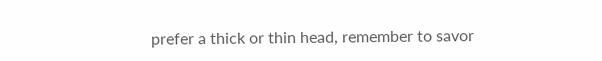prefer a thick or thin head, remember to savor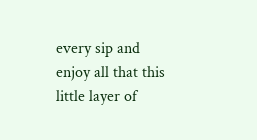every sip and enjoy all that this little layer of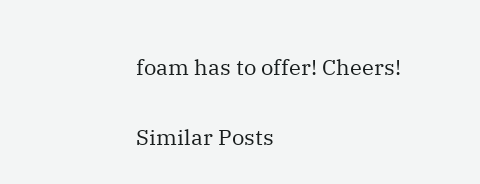foam has to offer! Cheers!

Similar Posts